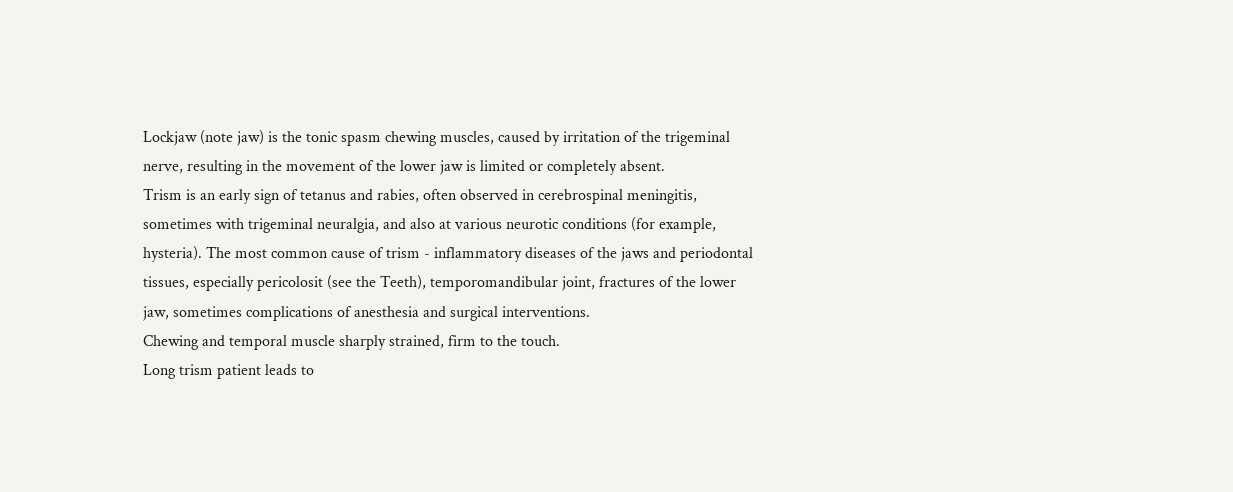Lockjaw (note jaw) is the tonic spasm chewing muscles, caused by irritation of the trigeminal nerve, resulting in the movement of the lower jaw is limited or completely absent.
Trism is an early sign of tetanus and rabies, often observed in cerebrospinal meningitis, sometimes with trigeminal neuralgia, and also at various neurotic conditions (for example, hysteria). The most common cause of trism - inflammatory diseases of the jaws and periodontal tissues, especially pericolosit (see the Teeth), temporomandibular joint, fractures of the lower jaw, sometimes complications of anesthesia and surgical interventions.
Chewing and temporal muscle sharply strained, firm to the touch.
Long trism patient leads to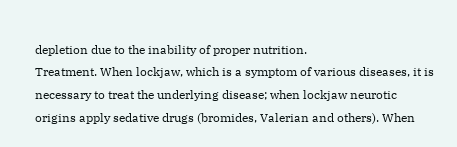depletion due to the inability of proper nutrition.
Treatment. When lockjaw, which is a symptom of various diseases, it is necessary to treat the underlying disease; when lockjaw neurotic origins apply sedative drugs (bromides, Valerian and others). When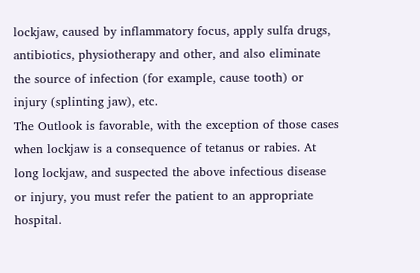lockjaw, caused by inflammatory focus, apply sulfa drugs, antibiotics, physiotherapy and other, and also eliminate the source of infection (for example, cause tooth) or injury (splinting jaw), etc.
The Outlook is favorable, with the exception of those cases when lockjaw is a consequence of tetanus or rabies. At long lockjaw, and suspected the above infectious disease or injury, you must refer the patient to an appropriate hospital.